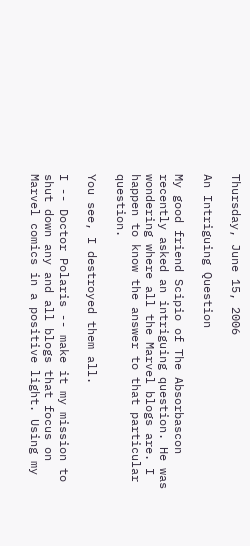Thursday, June 15, 2006

An Intriguing Question

My good friend Scipio of The Absorbascon recently asked an intriguing question. He was wondering where all the Marvel blogs are. I happen to know the answer to that particular question.

You see, I destroyed them all.

I -- Doctor Polaris -- make it my mission to shut down any and all blogs that focus on Marvel comics in a positive light. Using my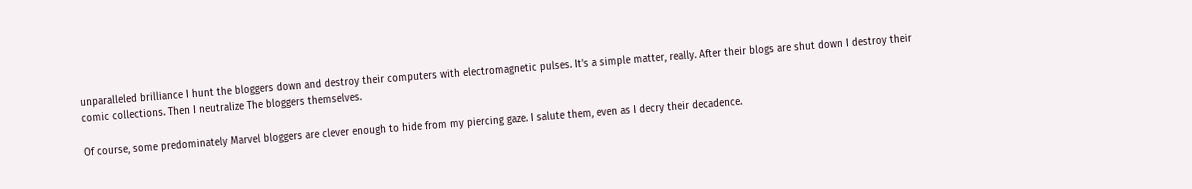unparalleled brilliance I hunt the bloggers down and destroy their computers with electromagnetic pulses. It's a simple matter, really. After their blogs are shut down I destroy their comic collections. Then I neutralize The bloggers themselves.

Of course, some predominately Marvel bloggers are clever enough to hide from my piercing gaze. I salute them, even as I decry their decadence.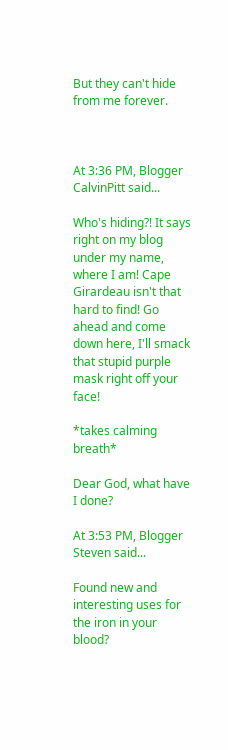But they can't hide from me forever.



At 3:36 PM, Blogger CalvinPitt said...

Who's hiding?! It says right on my blog under my name, where I am! Cape Girardeau isn't that hard to find! Go ahead and come down here, I'll smack that stupid purple mask right off your face!

*takes calming breath*

Dear God, what have I done?

At 3:53 PM, Blogger Steven said...

Found new and interesting uses for the iron in your blood?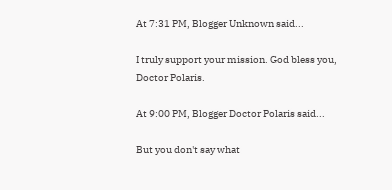At 7:31 PM, Blogger Unknown said...

I truly support your mission. God bless you, Doctor Polaris.

At 9:00 PM, Blogger Doctor Polaris said...

But you don't say what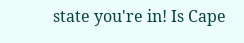state you're in! Is Cape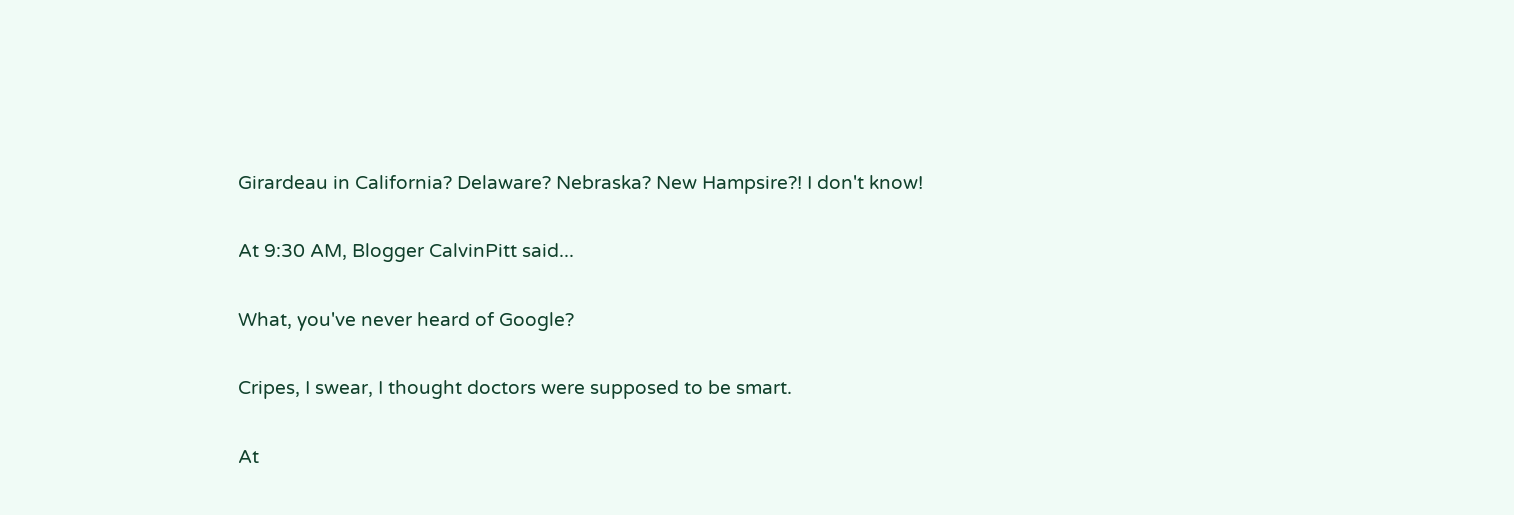Girardeau in California? Delaware? Nebraska? New Hampsire?! I don't know!

At 9:30 AM, Blogger CalvinPitt said...

What, you've never heard of Google?

Cripes, I swear, I thought doctors were supposed to be smart.

At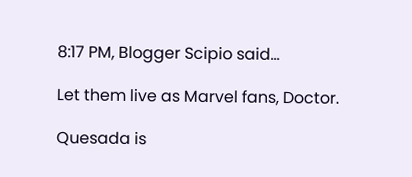8:17 PM, Blogger Scipio said...

Let them live as Marvel fans, Doctor.

Quesada is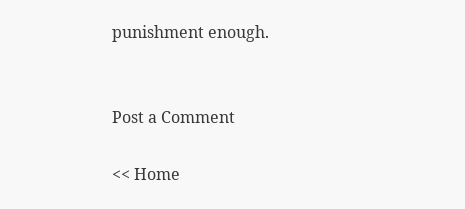punishment enough.


Post a Comment

<< Home